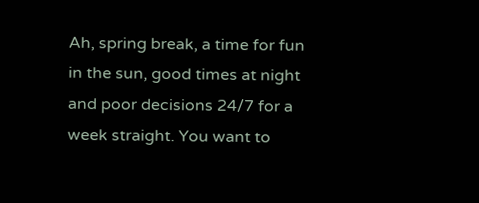Ah, spring break, a time for fun in the sun, good times at night and poor decisions 24/7 for a week straight. You want to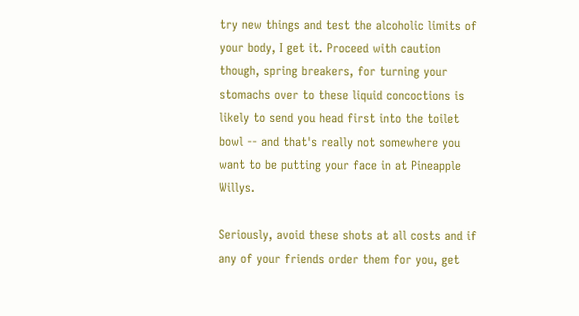try new things and test the alcoholic limits of your body, I get it. Proceed with caution though, spring breakers, for turning your stomachs over to these liquid concoctions is likely to send you head first into the toilet bowl -- and that's really not somewhere you want to be putting your face in at Pineapple Willys.

Seriously, avoid these shots at all costs and if any of your friends order them for you, get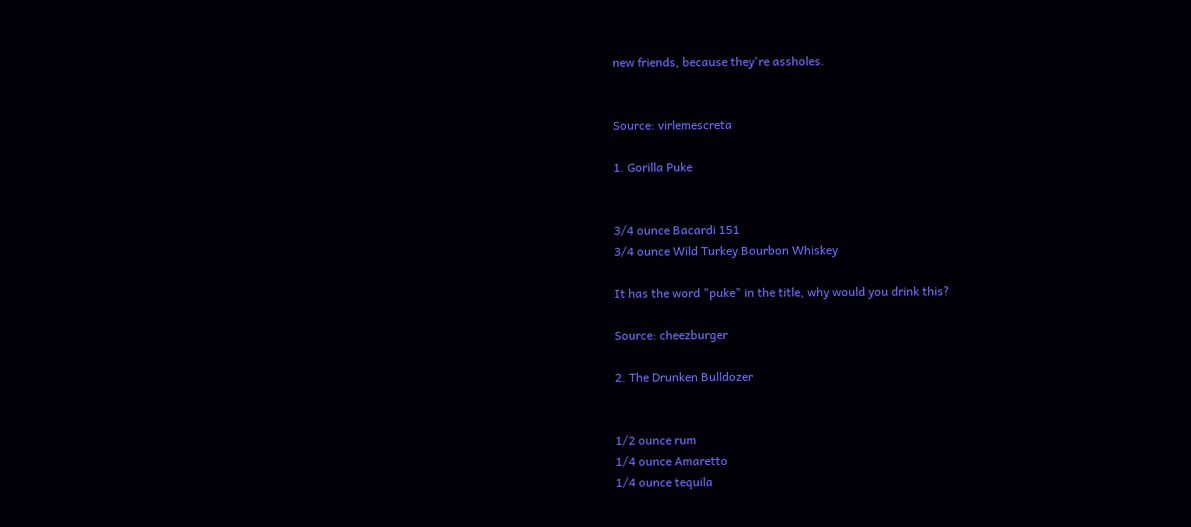new friends, because they're assholes.


Source: virlemescreta

1. Gorilla Puke


3/4 ounce Bacardi 151
3/4 ounce Wild Turkey Bourbon Whiskey

It has the word "puke" in the title, why would you drink this?

Source: cheezburger

2. The Drunken Bulldozer


1/2 ounce rum
1/4 ounce Amaretto
1/4 ounce tequila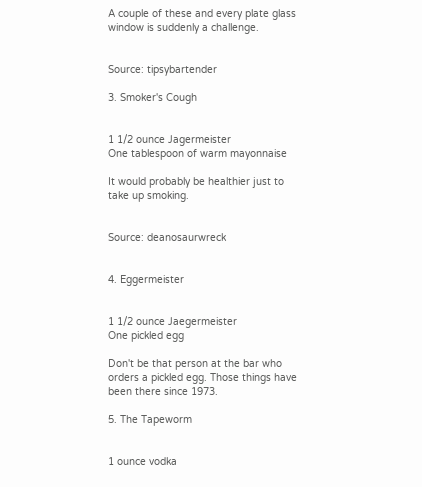A couple of these and every plate glass window is suddenly a challenge.


Source: tipsybartender

3. Smoker's Cough


1 1/2 ounce Jagermeister
One tablespoon of warm mayonnaise

It would probably be healthier just to take up smoking.


Source: deanosaurwreck


4. Eggermeister


1 1/2 ounce Jaegermeister
One pickled egg

Don't be that person at the bar who orders a pickled egg. Those things have been there since 1973.

5. The Tapeworm


1 ounce vodka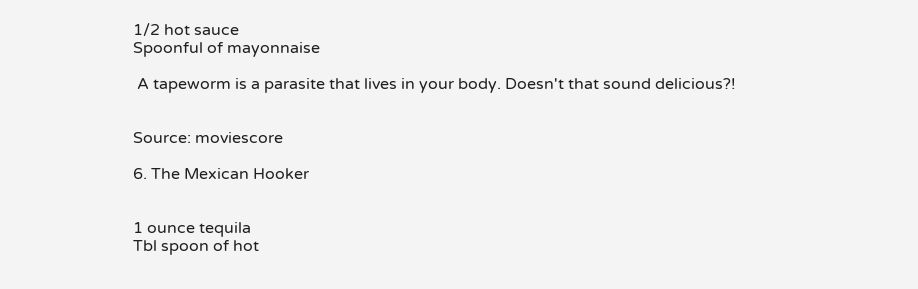1/2 hot sauce
Spoonful of mayonnaise

 A tapeworm is a parasite that lives in your body. Doesn't that sound delicious?!


Source: moviescore

6. The Mexican Hooker


1 ounce tequila
Tbl spoon of hot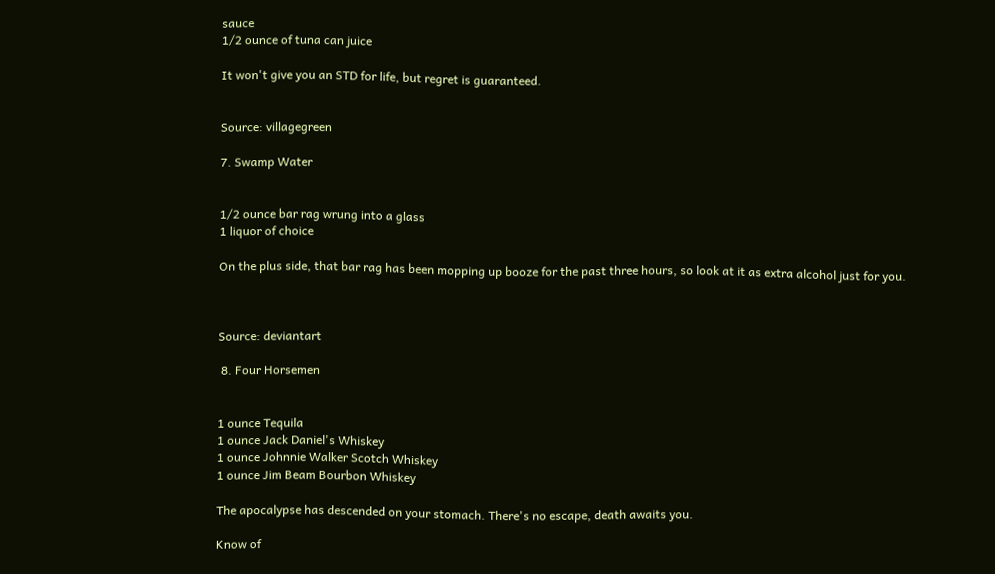sauce
1/2 ounce of tuna can juice

It won't give you an STD for life, but regret is guaranteed.


Source: villagegreen

7. Swamp Water


1/2 ounce bar rag wrung into a glass
1 liquor of choice

On the plus side, that bar rag has been mopping up booze for the past three hours, so look at it as extra alcohol just for you.



Source: deviantart

 8. Four Horsemen


1 ounce Tequila
1 ounce Jack Daniel's Whiskey
1 ounce Johnnie Walker Scotch Whiskey
1 ounce Jim Beam Bourbon Whiskey

The apocalypse has descended on your stomach. There's no escape, death awaits you.

Know of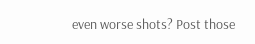even worse shots? Post those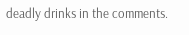deadly drinks in the comments.